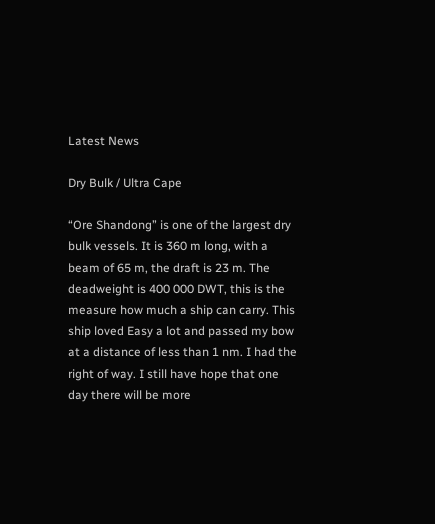Latest News

Dry Bulk / Ultra Cape

“Ore Shandong” is one of the largest dry bulk vessels. It is 360 m long, with a beam of 65 m, the draft is 23 m. The deadweight is 400 000 DWT, this is the measure how much a ship can carry. This ship loved Easy a lot and passed my bow at a distance of less than 1 nm. I had the right of way. I still have hope that one day there will be more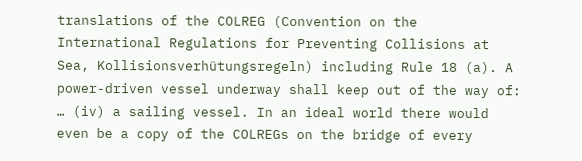translations of the COLREG (Convention on the International Regulations for Preventing Collisions at Sea, Kollisionsverhütungsregeln) including Rule 18 (a). A power-driven vessel underway shall keep out of the way of: … (iv) a sailing vessel. In an ideal world there would even be a copy of the COLREGs on the bridge of every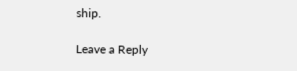ship.

Leave a Reply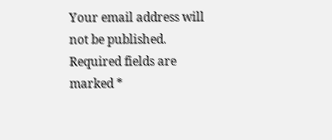Your email address will not be published. Required fields are marked *